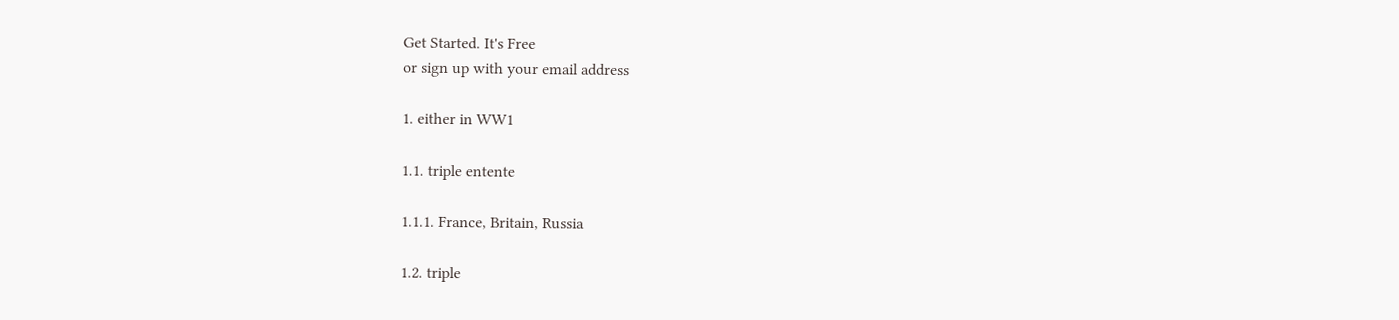Get Started. It's Free
or sign up with your email address

1. either in WW1

1.1. triple entente

1.1.1. France, Britain, Russia

1.2. triple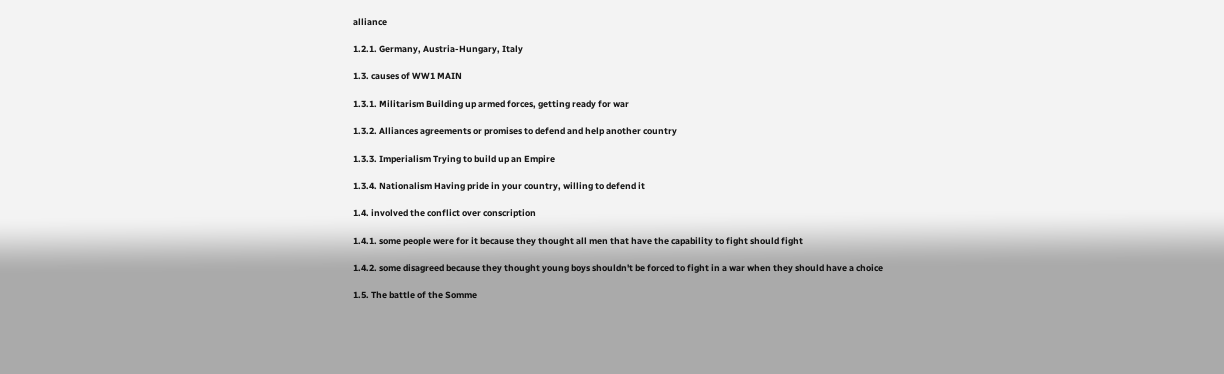alliance

1.2.1. Germany, Austria-Hungary, Italy

1.3. causes of WW1 MAIN

1.3.1. Militarism Building up armed forces, getting ready for war

1.3.2. Alliances agreements or promises to defend and help another country

1.3.3. Imperialism Trying to build up an Empire

1.3.4. Nationalism Having pride in your country, willing to defend it

1.4. involved the conflict over conscription

1.4.1. some people were for it because they thought all men that have the capability to fight should fight

1.4.2. some disagreed because they thought young boys shouldn't be forced to fight in a war when they should have a choice

1.5. The battle of the Somme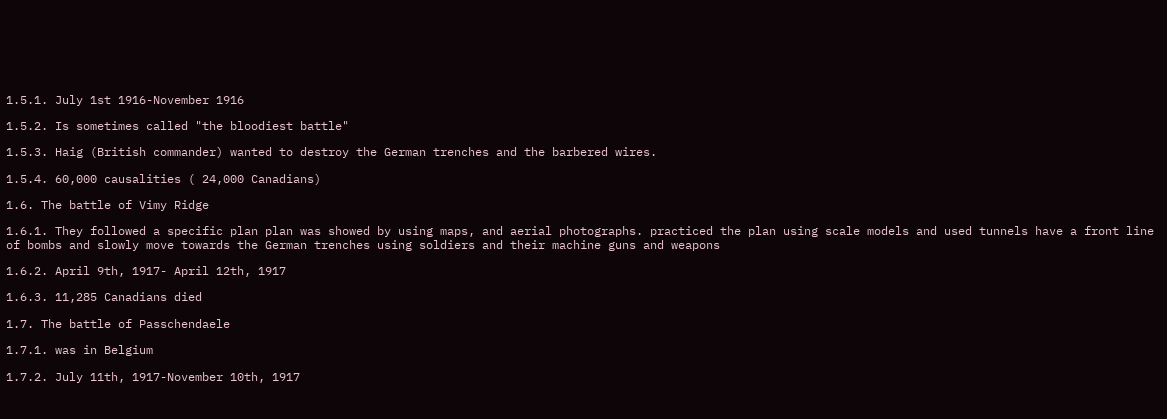1.5.1. July 1st 1916-November 1916

1.5.2. Is sometimes called "the bloodiest battle"

1.5.3. Haig (British commander) wanted to destroy the German trenches and the barbered wires.

1.5.4. 60,000 causalities ( 24,000 Canadians)

1.6. The battle of Vimy Ridge

1.6.1. They followed a specific plan plan was showed by using maps, and aerial photographs. practiced the plan using scale models and used tunnels have a front line of bombs and slowly move towards the German trenches using soldiers and their machine guns and weapons

1.6.2. April 9th, 1917- April 12th, 1917

1.6.3. 11,285 Canadians died

1.7. The battle of Passchendaele

1.7.1. was in Belgium

1.7.2. July 11th, 1917-November 10th, 1917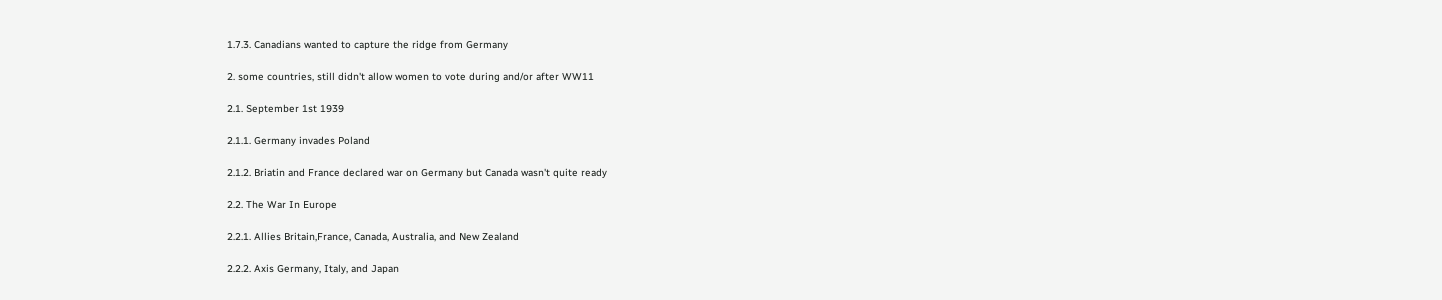1.7.3. Canadians wanted to capture the ridge from Germany

2. some countries, still didn't allow women to vote during and/or after WW11

2.1. September 1st 1939

2.1.1. Germany invades Poland

2.1.2. Briatin and France declared war on Germany but Canada wasn't quite ready

2.2. The War In Europe

2.2.1. Allies Britain,France, Canada, Australia, and New Zealand

2.2.2. Axis Germany, Italy, and Japan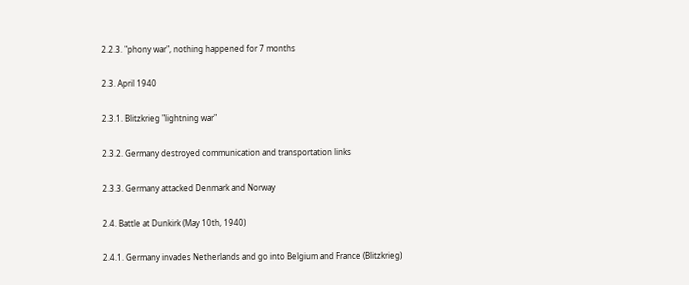2.2.3. "phony war", nothing happened for 7 months

2.3. April 1940

2.3.1. Blitzkrieg "lightning war"

2.3.2. Germany destroyed communication and transportation links

2.3.3. Germany attacked Denmark and Norway

2.4. Battle at Dunkirk (May 10th, 1940)

2.4.1. Germany invades Netherlands and go into Belgium and France (Blitzkrieg)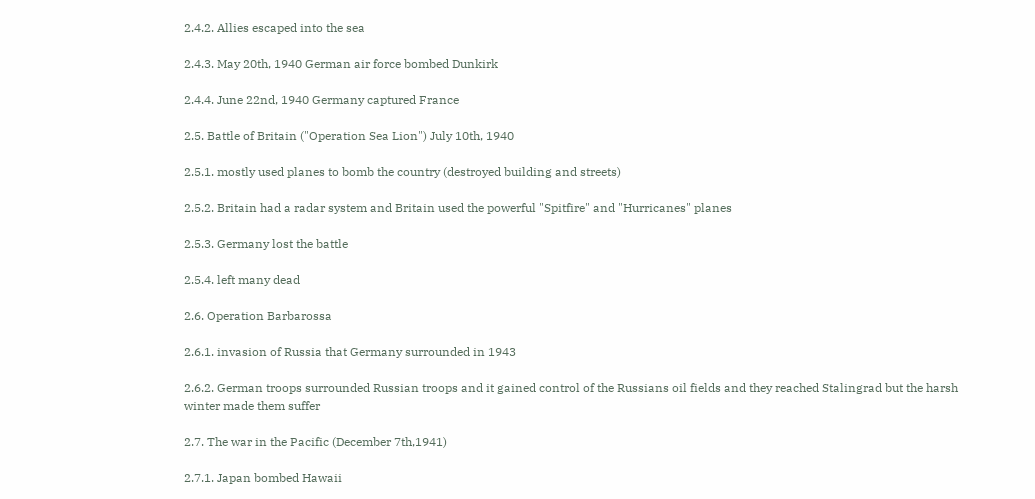2.4.2. Allies escaped into the sea

2.4.3. May 20th, 1940 German air force bombed Dunkirk

2.4.4. June 22nd, 1940 Germany captured France

2.5. Battle of Britain ("Operation Sea Lion") July 10th, 1940

2.5.1. mostly used planes to bomb the country (destroyed building and streets)

2.5.2. Britain had a radar system and Britain used the powerful "Spitfire" and "Hurricanes" planes

2.5.3. Germany lost the battle

2.5.4. left many dead

2.6. Operation Barbarossa

2.6.1. invasion of Russia that Germany surrounded in 1943

2.6.2. German troops surrounded Russian troops and it gained control of the Russians oil fields and they reached Stalingrad but the harsh winter made them suffer

2.7. The war in the Pacific (December 7th,1941)

2.7.1. Japan bombed Hawaii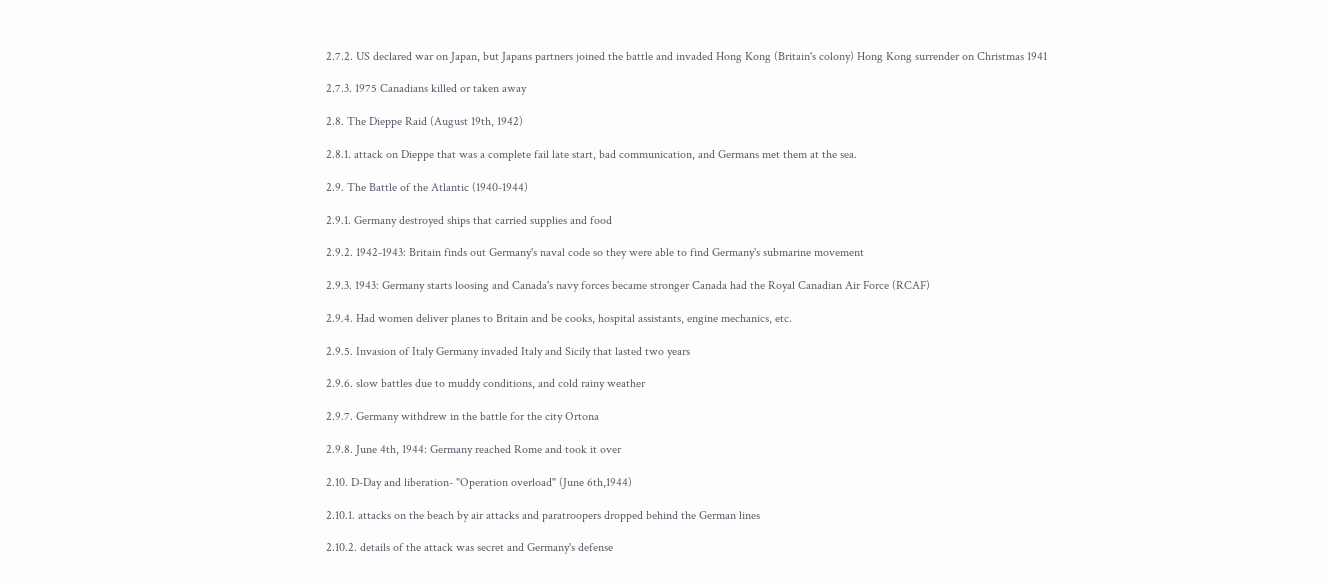2.7.2. US declared war on Japan, but Japans partners joined the battle and invaded Hong Kong (Britain's colony) Hong Kong surrender on Christmas 1941

2.7.3. 1975 Canadians killed or taken away

2.8. The Dieppe Raid (August 19th, 1942)

2.8.1. attack on Dieppe that was a complete fail late start, bad communication, and Germans met them at the sea.

2.9. The Battle of the Atlantic (1940-1944)

2.9.1. Germany destroyed ships that carried supplies and food

2.9.2. 1942-1943: Britain finds out Germany's naval code so they were able to find Germany's submarine movement

2.9.3. 1943: Germany starts loosing and Canada's navy forces became stronger Canada had the Royal Canadian Air Force (RCAF)

2.9.4. Had women deliver planes to Britain and be cooks, hospital assistants, engine mechanics, etc.

2.9.5. Invasion of Italy Germany invaded Italy and Sicily that lasted two years

2.9.6. slow battles due to muddy conditions, and cold rainy weather

2.9.7. Germany withdrew in the battle for the city Ortona

2.9.8. June 4th, 1944: Germany reached Rome and took it over

2.10. D-Day and liberation- "Operation overload" (June 6th,1944)

2.10.1. attacks on the beach by air attacks and paratroopers dropped behind the German lines

2.10.2. details of the attack was secret and Germany's defense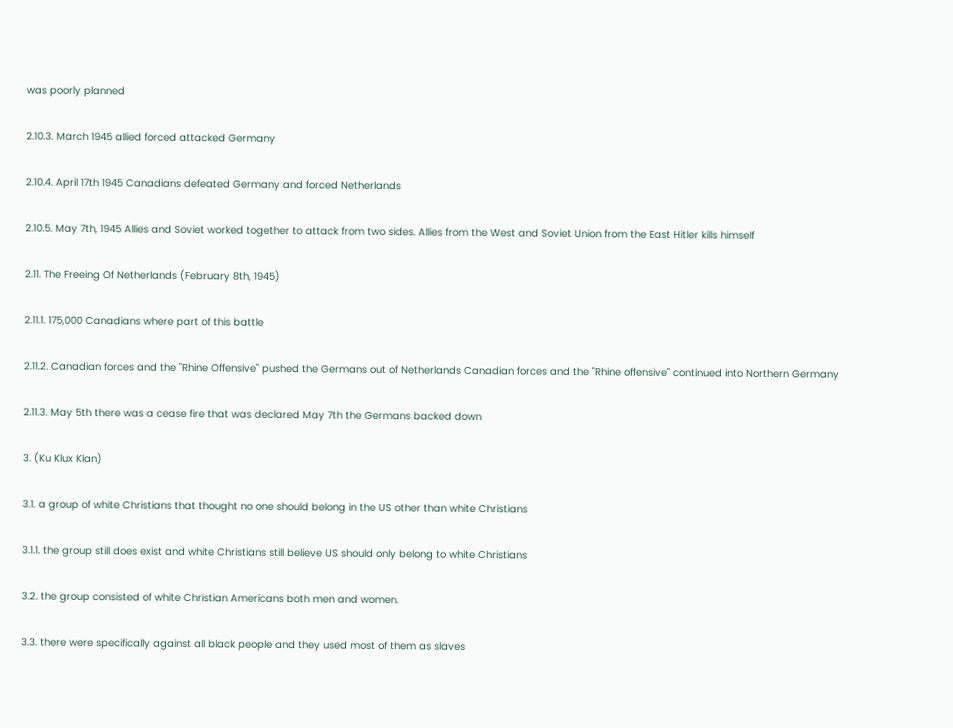was poorly planned

2.10.3. March 1945 allied forced attacked Germany

2.10.4. April 17th 1945 Canadians defeated Germany and forced Netherlands

2.10.5. May 7th, 1945 Allies and Soviet worked together to attack from two sides. Allies from the West and Soviet Union from the East Hitler kills himself

2.11. The Freeing Of Netherlands (February 8th, 1945)

2.11.1. 175,000 Canadians where part of this battle

2.11.2. Canadian forces and the "Rhine Offensive" pushed the Germans out of Netherlands Canadian forces and the "Rhine offensive" continued into Northern Germany

2.11.3. May 5th there was a cease fire that was declared May 7th the Germans backed down

3. (Ku Klux Klan)

3.1. a group of white Christians that thought no one should belong in the US other than white Christians

3.1.1. the group still does exist and white Christians still believe US should only belong to white Christians

3.2. the group consisted of white Christian Americans both men and women.

3.3. there were specifically against all black people and they used most of them as slaves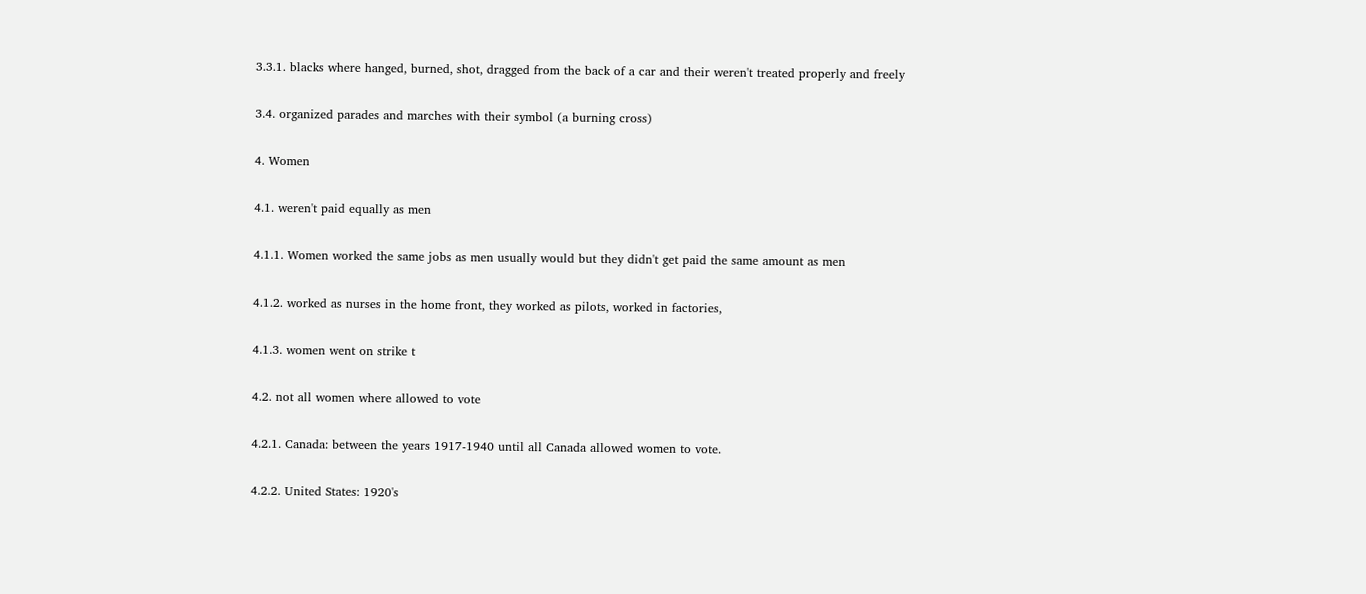3.3.1. blacks where hanged, burned, shot, dragged from the back of a car and their weren't treated properly and freely

3.4. organized parades and marches with their symbol (a burning cross)

4. Women

4.1. weren't paid equally as men

4.1.1. Women worked the same jobs as men usually would but they didn't get paid the same amount as men

4.1.2. worked as nurses in the home front, they worked as pilots, worked in factories,

4.1.3. women went on strike t

4.2. not all women where allowed to vote

4.2.1. Canada: between the years 1917-1940 until all Canada allowed women to vote.

4.2.2. United States: 1920's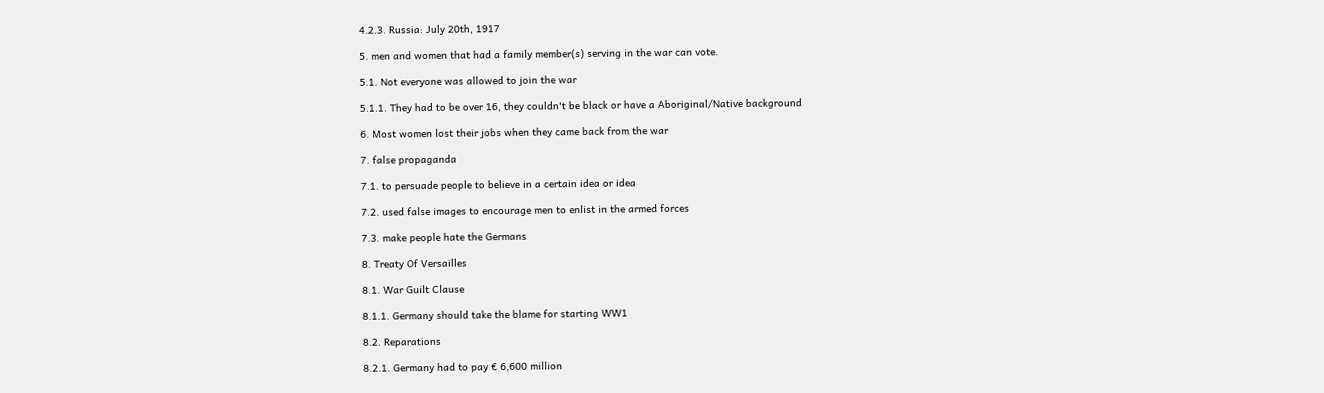4.2.3. Russia: July 20th, 1917

5. men and women that had a family member(s) serving in the war can vote.

5.1. Not everyone was allowed to join the war

5.1.1. They had to be over 16, they couldn't be black or have a Aboriginal/Native background

6. Most women lost their jobs when they came back from the war

7. false propaganda

7.1. to persuade people to believe in a certain idea or idea

7.2. used false images to encourage men to enlist in the armed forces

7.3. make people hate the Germans

8. Treaty Of Versailles

8.1. War Guilt Clause

8.1.1. Germany should take the blame for starting WW1

8.2. Reparations

8.2.1. Germany had to pay € 6,600 million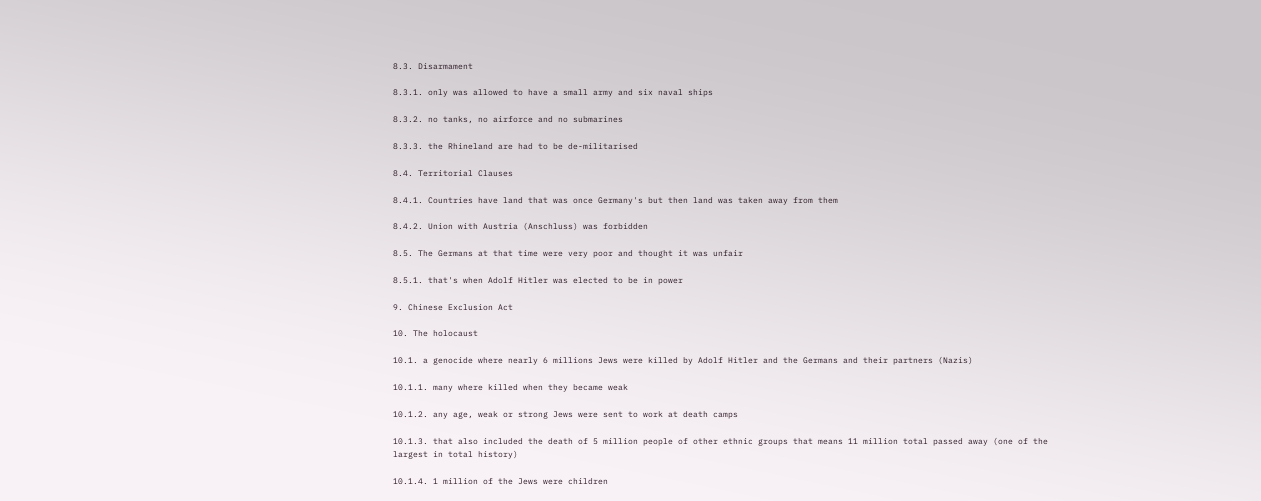8.3. Disarmament

8.3.1. only was allowed to have a small army and six naval ships

8.3.2. no tanks, no airforce and no submarines

8.3.3. the Rhineland are had to be de-militarised

8.4. Territorial Clauses

8.4.1. Countries have land that was once Germany's but then land was taken away from them

8.4.2. Union with Austria (Anschluss) was forbidden

8.5. The Germans at that time were very poor and thought it was unfair

8.5.1. that's when Adolf Hitler was elected to be in power

9. Chinese Exclusion Act

10. The holocaust

10.1. a genocide where nearly 6 millions Jews were killed by Adolf Hitler and the Germans and their partners (Nazis)

10.1.1. many where killed when they became weak

10.1.2. any age, weak or strong Jews were sent to work at death camps

10.1.3. that also included the death of 5 million people of other ethnic groups that means 11 million total passed away (one of the largest in total history)

10.1.4. 1 million of the Jews were children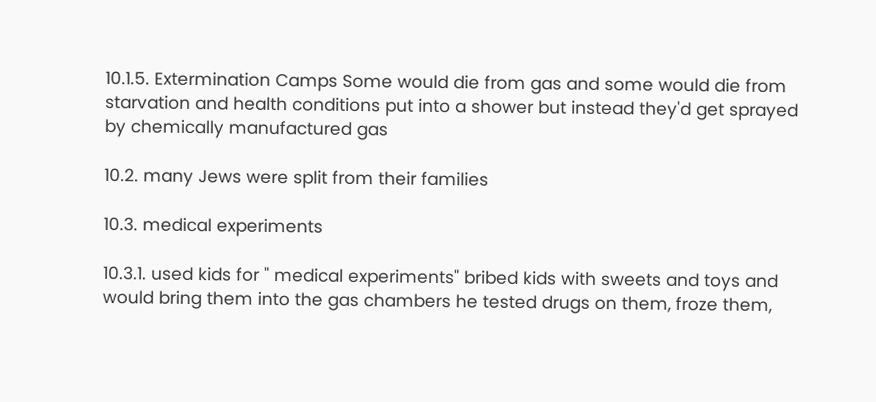10.1.5. Extermination Camps Some would die from gas and some would die from starvation and health conditions put into a shower but instead they'd get sprayed by chemically manufactured gas

10.2. many Jews were split from their families

10.3. medical experiments

10.3.1. used kids for " medical experiments" bribed kids with sweets and toys and would bring them into the gas chambers he tested drugs on them, froze them,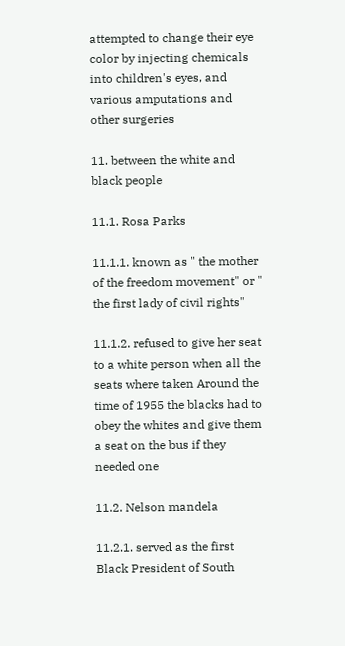attempted to change their eye color by injecting chemicals into children's eyes, and various amputations and other surgeries

11. between the white and black people

11.1. Rosa Parks

11.1.1. known as " the mother of the freedom movement" or " the first lady of civil rights"

11.1.2. refused to give her seat to a white person when all the seats where taken Around the time of 1955 the blacks had to obey the whites and give them a seat on the bus if they needed one

11.2. Nelson mandela

11.2.1. served as the first Black President of South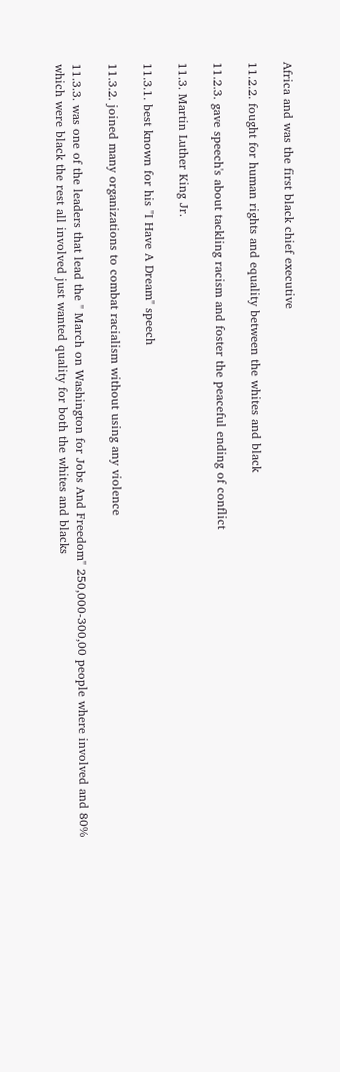Africa and was the first black chief executive

11.2.2. fought for human rights and equality between the whites and black

11.2.3. gave speech's about tackling racism and foster the peaceful ending of conflict

11.3. Martin Luther King Jr.

11.3.1. best known for his "I Have A Dream" speech

11.3.2. joined many organizations to combat racialism without using any violence

11.3.3. was one of the leaders that lead the " March on Washington for Jobs And Freedom" 250,000-300,00 people where involved and 80% which were black the rest all involved just wanted quality for both the whites and blacks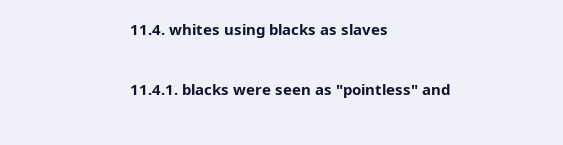11.4. whites using blacks as slaves

11.4.1. blacks were seen as "pointless" and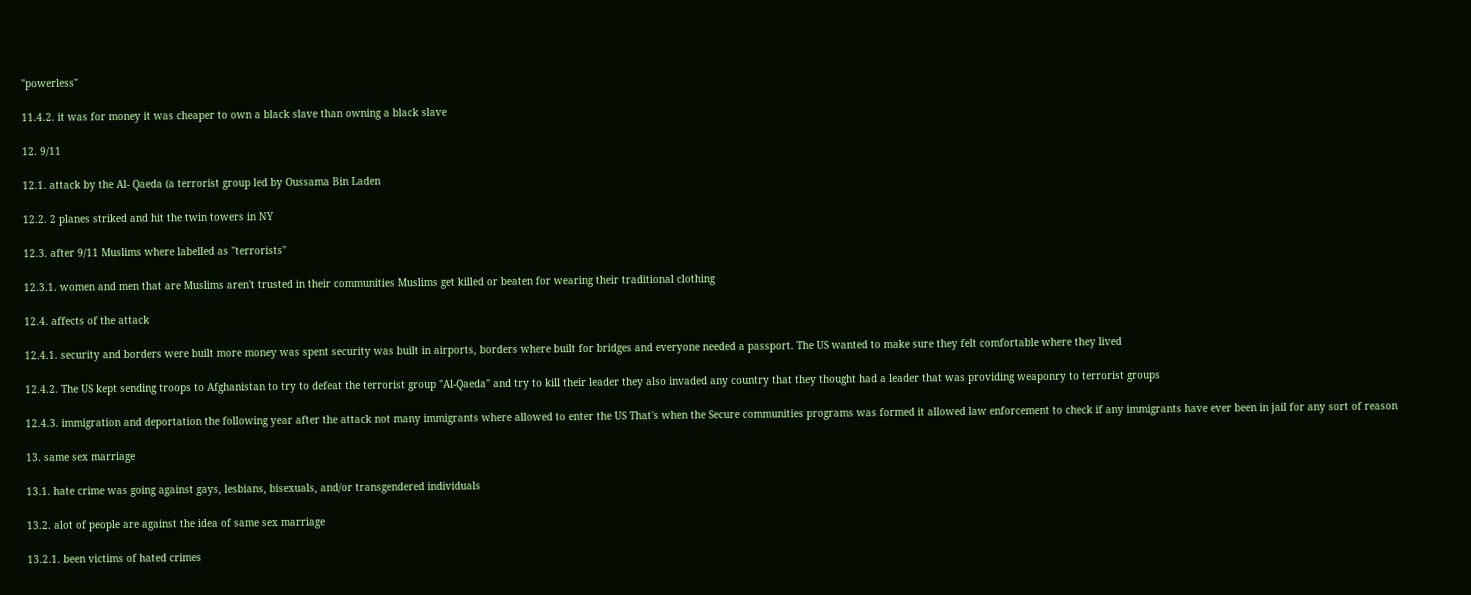"powerless"

11.4.2. it was for money it was cheaper to own a black slave than owning a black slave

12. 9/11

12.1. attack by the Al- Qaeda (a terrorist group led by Oussama Bin Laden

12.2. 2 planes striked and hit the twin towers in NY

12.3. after 9/11 Muslims where labelled as "terrorists"

12.3.1. women and men that are Muslims aren't trusted in their communities Muslims get killed or beaten for wearing their traditional clothing

12.4. affects of the attack

12.4.1. security and borders were built more money was spent security was built in airports, borders where built for bridges and everyone needed a passport. The US wanted to make sure they felt comfortable where they lived

12.4.2. The US kept sending troops to Afghanistan to try to defeat the terrorist group "Al-Qaeda" and try to kill their leader they also invaded any country that they thought had a leader that was providing weaponry to terrorist groups

12.4.3. immigration and deportation the following year after the attack not many immigrants where allowed to enter the US That's when the Secure communities programs was formed it allowed law enforcement to check if any immigrants have ever been in jail for any sort of reason

13. same sex marriage

13.1. hate crime was going against gays, lesbians, bisexuals, and/or transgendered individuals

13.2. alot of people are against the idea of same sex marriage

13.2.1. been victims of hated crimes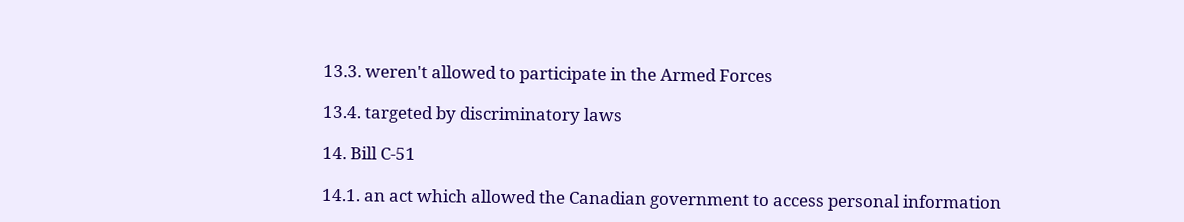13.3. weren't allowed to participate in the Armed Forces

13.4. targeted by discriminatory laws

14. Bill C-51

14.1. an act which allowed the Canadian government to access personal information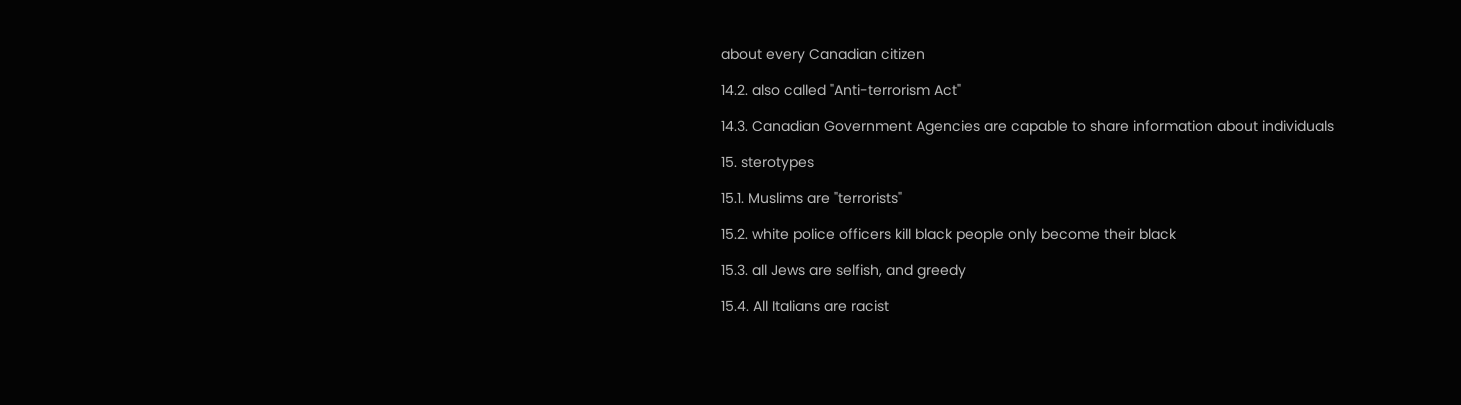about every Canadian citizen

14.2. also called "Anti-terrorism Act"

14.3. Canadian Government Agencies are capable to share information about individuals

15. sterotypes

15.1. Muslims are "terrorists"

15.2. white police officers kill black people only become their black

15.3. all Jews are selfish, and greedy

15.4. All Italians are racist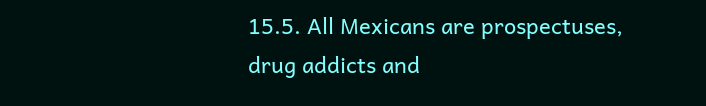15.5. All Mexicans are prospectuses, drug addicts and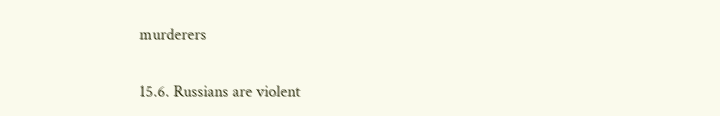murderers

15.6. Russians are violent